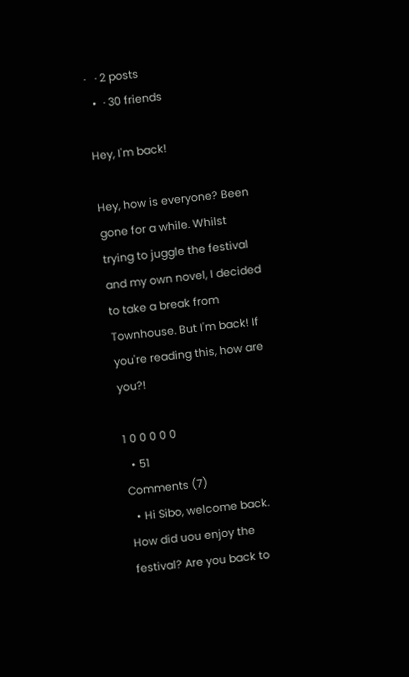·   · 2 posts
  •  · 30 friends

Hey, I'm back!

Hey, how is everyone? Been gone for a while. Whilst trying to juggle the festival and my own novel, I decided to take a break from Townhouse. But I'm back! If you're reading this, how are you?!

1 0 0 0 0 0
  • 51
Comments (7)
  • Hi Sibo, welcome back. How did uou enjoy the festival? Are you back to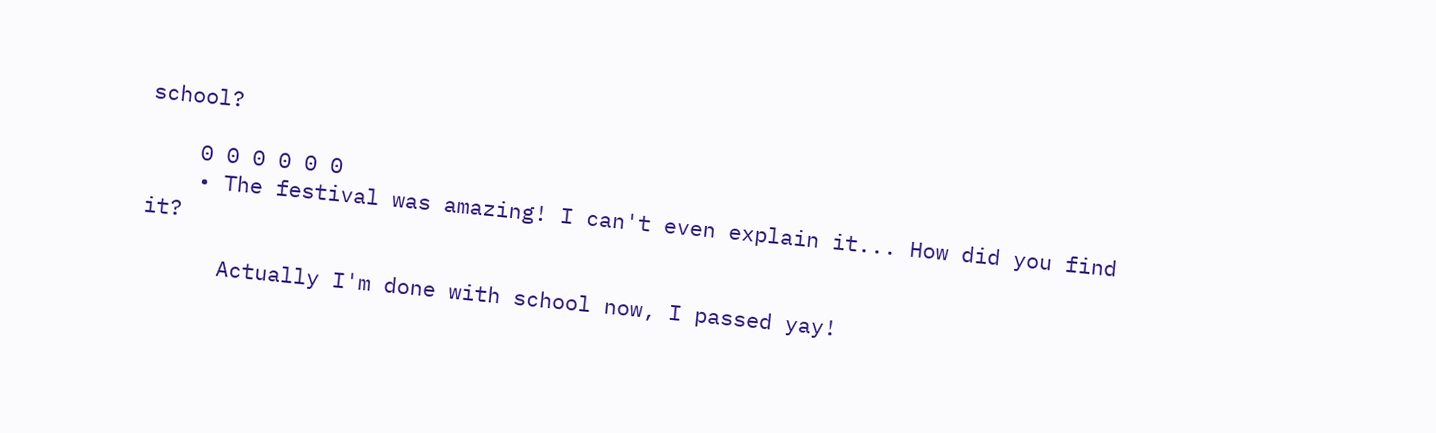school?

    0 0 0 0 0 0
    • The festival was amazing! I can't even explain it... How did you find it?

      Actually I'm done with school now, I passed yay!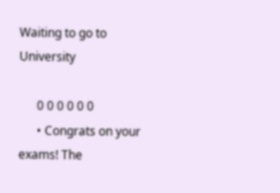Waiting to go to University

      0 0 0 0 0 0
      • Congrats on your exams! The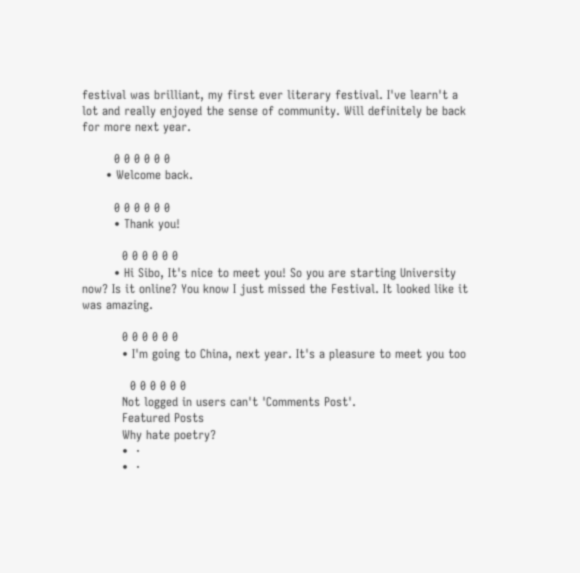festival was brilliant, my first ever literary festival. I've learn't a lot and really enjoyed the sense of community. Will definitely be back for more next year.

        0 0 0 0 0 0
      • Welcome back.

        0 0 0 0 0 0
        • Thank you!

          0 0 0 0 0 0
        • Hi Sibo, It's nice to meet you! So you are starting University now? Is it online? You know I just missed the Festival. It looked like it was amazing.

          0 0 0 0 0 0
          • I'm going to China, next year. It's a pleasure to meet you too

            0 0 0 0 0 0
          Not logged in users can't 'Comments Post'.
          Featured Posts
          Why hate poetry?
          •  ·
          •  ·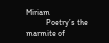Miriam
          Poetry’s the marmite of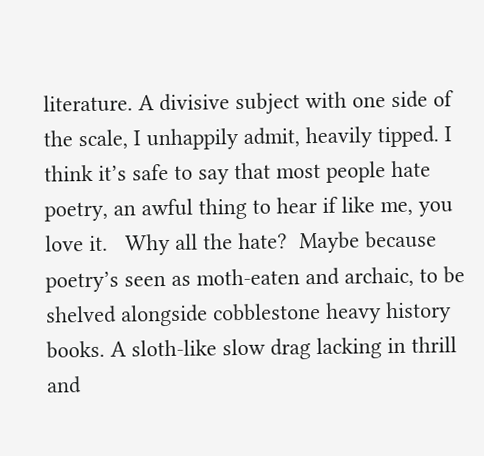literature. A divisive subject with one side of the scale, I unhappily admit, heavily tipped. I think it’s safe to say that most people hate poetry, an awful thing to hear if like me, you love it.   Why all the hate?  Maybe because poetry’s seen as moth-eaten and archaic, to be shelved alongside cobblestone heavy history books. A sloth-like slow drag lacking in thrill and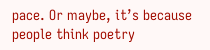pace. Or maybe, it’s because people think poetry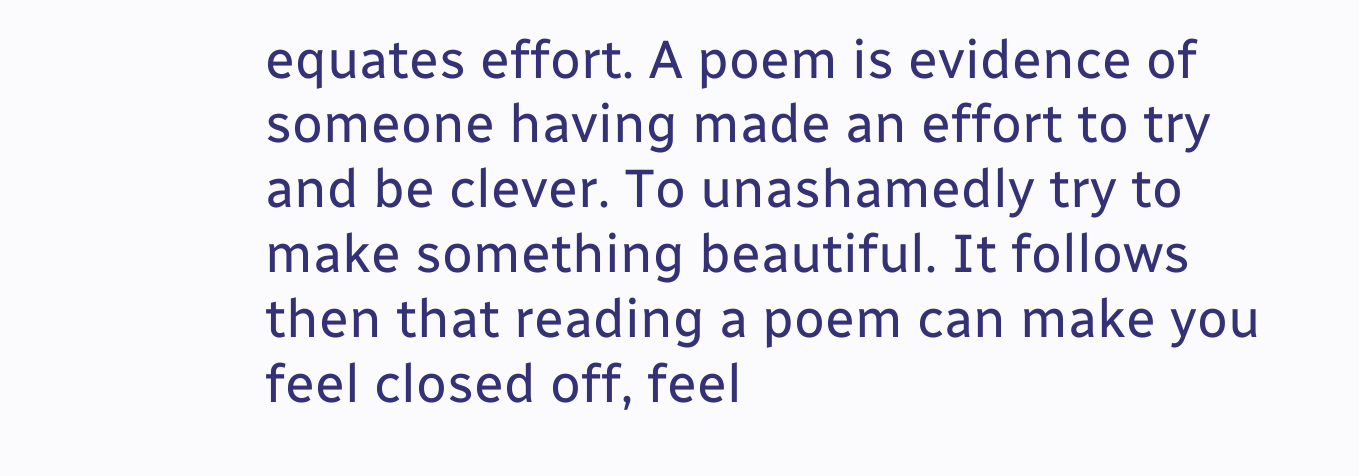equates effort. A poem is evidence of someone having made an effort to try and be clever. To unashamedly try to make something beautiful. It follows then that reading a poem can make you feel closed off, feel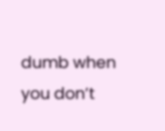dumb when you don’t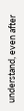understand, even after